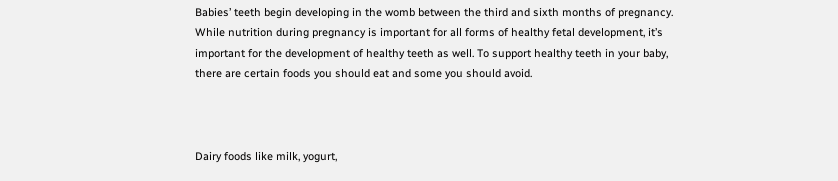Babies’ teeth begin developing in the womb between the third and sixth months of pregnancy. While nutrition during pregnancy is important for all forms of healthy fetal development, it’s important for the development of healthy teeth as well. To support healthy teeth in your baby, there are certain foods you should eat and some you should avoid.



Dairy foods like milk, yogurt,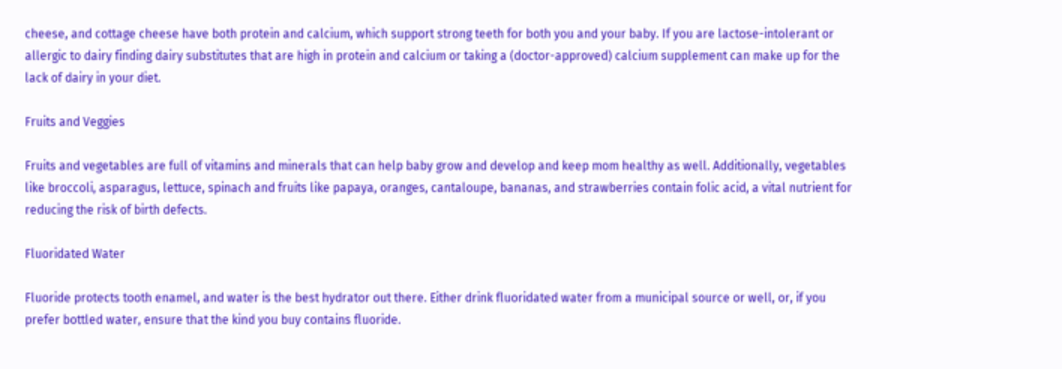cheese, and cottage cheese have both protein and calcium, which support strong teeth for both you and your baby. If you are lactose-intolerant or allergic to dairy finding dairy substitutes that are high in protein and calcium or taking a (doctor-approved) calcium supplement can make up for the lack of dairy in your diet.

Fruits and Veggies

Fruits and vegetables are full of vitamins and minerals that can help baby grow and develop and keep mom healthy as well. Additionally, vegetables like broccoli, asparagus, lettuce, spinach and fruits like papaya, oranges, cantaloupe, bananas, and strawberries contain folic acid, a vital nutrient for reducing the risk of birth defects.

Fluoridated Water

Fluoride protects tooth enamel, and water is the best hydrator out there. Either drink fluoridated water from a municipal source or well, or, if you prefer bottled water, ensure that the kind you buy contains fluoride.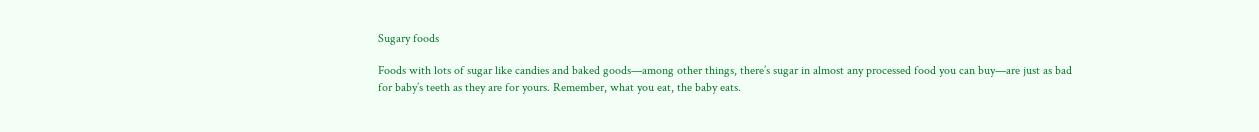Sugary foods

Foods with lots of sugar like candies and baked goods—among other things, there’s sugar in almost any processed food you can buy—are just as bad for baby’s teeth as they are for yours. Remember, what you eat, the baby eats.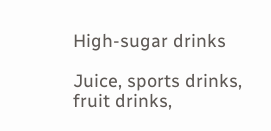High-sugar drinks

Juice, sports drinks, fruit drinks,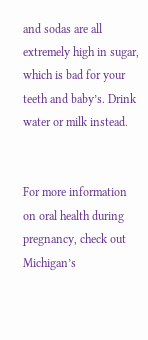and sodas are all extremely high in sugar, which is bad for your teeth and baby’s. Drink water or milk instead.


For more information on oral health during pregnancy, check out Michigan’s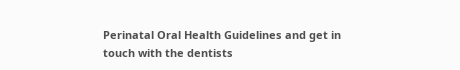Perinatal Oral Health Guidelines and get in touch with the dentists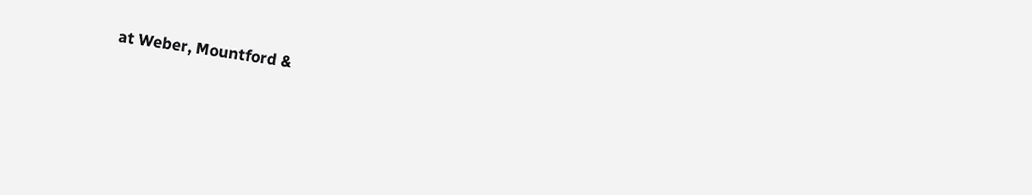at Weber, Mountford &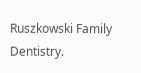Ruszkowski Family Dentistry.